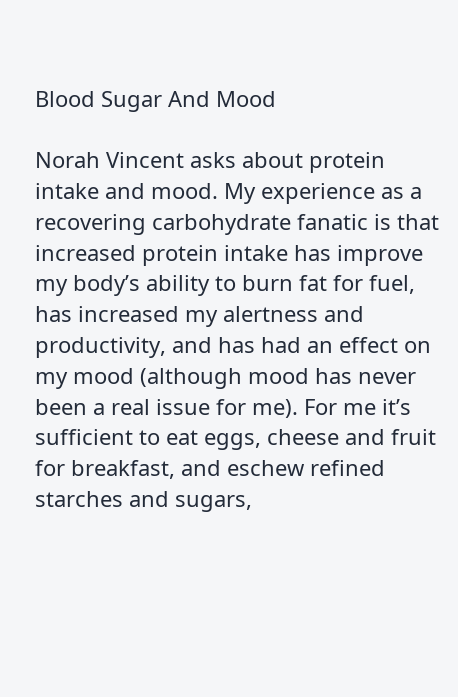Blood Sugar And Mood

Norah Vincent asks about protein intake and mood. My experience as a recovering carbohydrate fanatic is that increased protein intake has improve my body’s ability to burn fat for fuel, has increased my alertness and productivity, and has had an effect on my mood (although mood has never been a real issue for me). For me it’s sufficient to eat eggs, cheese and fruit for breakfast, and eschew refined starches and sugars,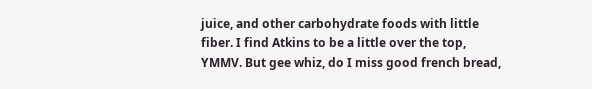juice, and other carbohydrate foods with little fiber. I find Atkins to be a little over the top, YMMV. But gee whiz, do I miss good french bread,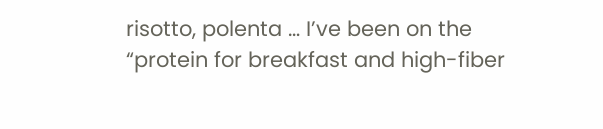risotto, polenta … I’ve been on the “protein for breakfast and high-fiber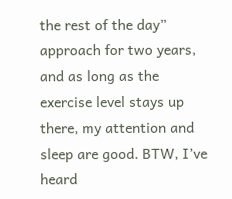the rest of the day” approach for two years, and as long as the exercise level stays up there, my attention and sleep are good. BTW, I’ve heard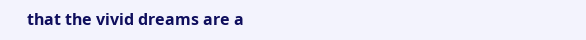that the vivid dreams are a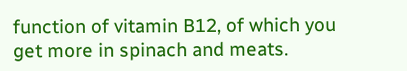function of vitamin B12, of which you get more in spinach and meats.